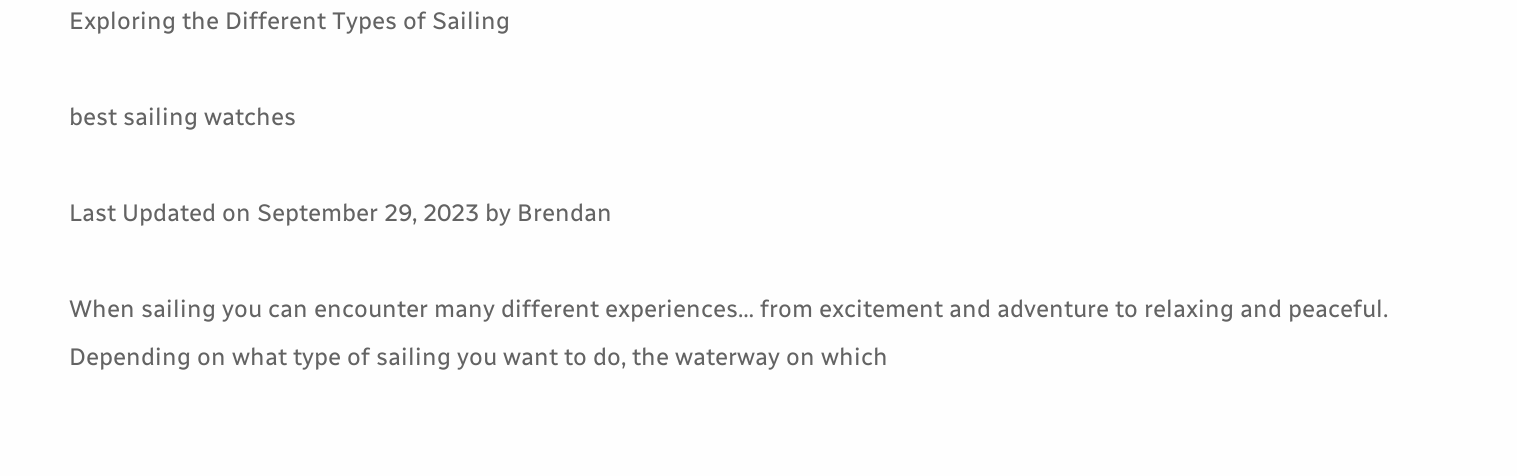Exploring the Different Types of Sailing

best sailing watches

Last Updated on September 29, 2023 by Brendan

When sailing you can encounter many different experiences… from excitement and adventure to relaxing and peaceful. Depending on what type of sailing you want to do, the waterway on which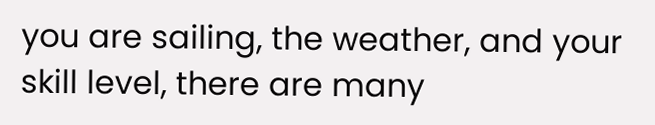you are sailing, the weather, and your skill level, there are many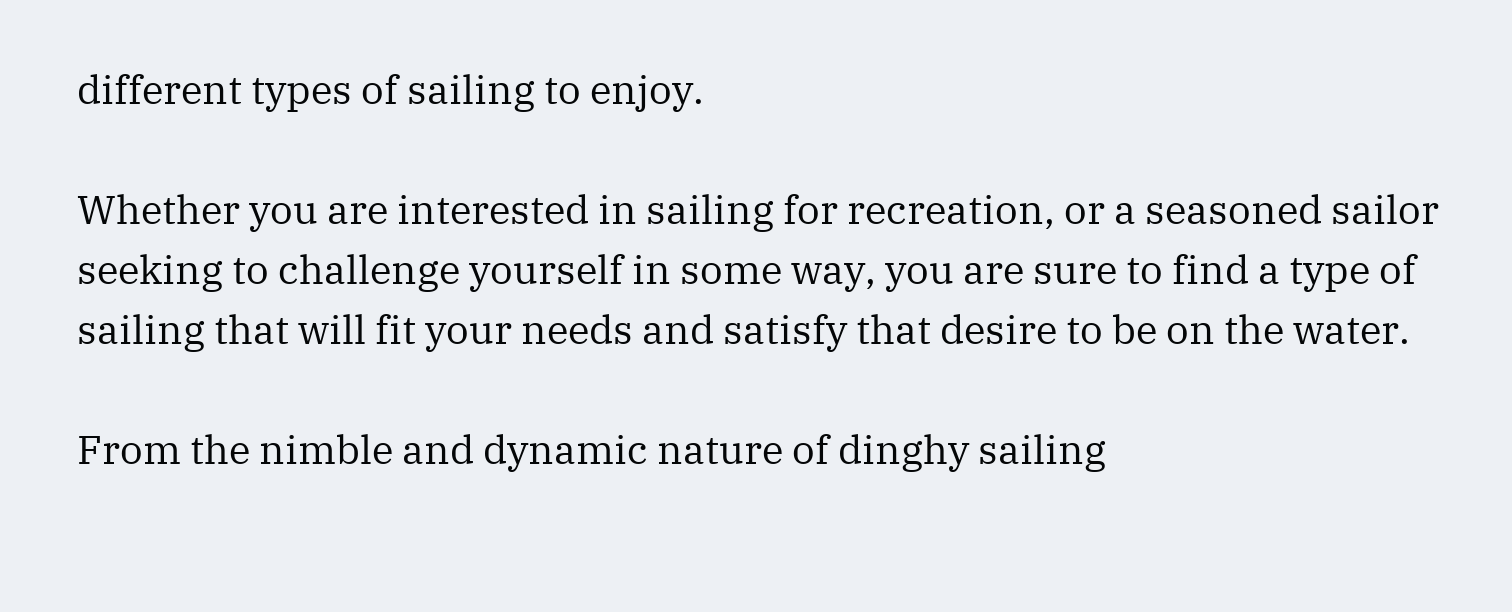different types of sailing to enjoy.

Whether you are interested in sailing for recreation, or a seasoned sailor seeking to challenge yourself in some way, you are sure to find a type of sailing that will fit your needs and satisfy that desire to be on the water.

From the nimble and dynamic nature of dinghy sailing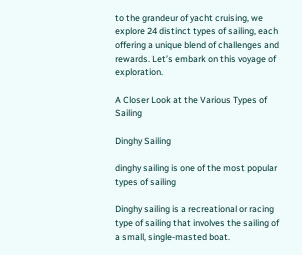to the grandeur of yacht cruising, we explore 24 distinct types of sailing, each offering a unique blend of challenges and rewards. Let’s embark on this voyage of exploration.

A Closer Look at the Various Types of Sailing

Dinghy Sailing

dinghy sailing is one of the most popular types of sailing

Dinghy sailing is a recreational or racing type of sailing that involves the sailing of a small, single-masted boat.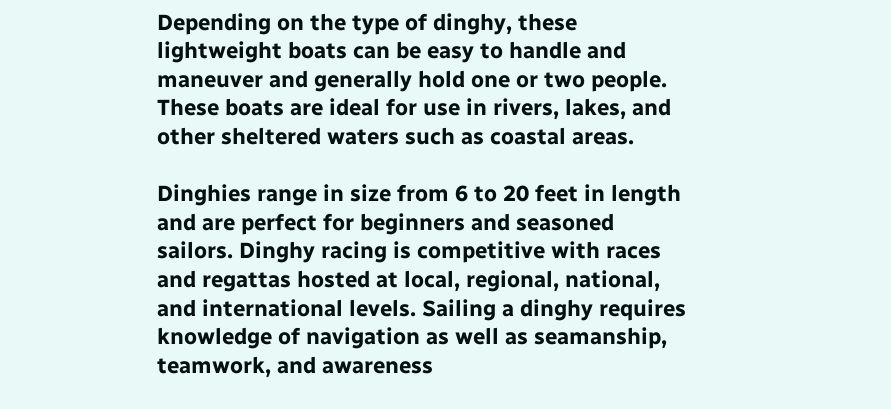Depending on the type of dinghy, these lightweight boats can be easy to handle and maneuver and generally hold one or two people. These boats are ideal for use in rivers, lakes, and other sheltered waters such as coastal areas.

Dinghies range in size from 6 to 20 feet in length and are perfect for beginners and seasoned sailors. Dinghy racing is competitive with races and regattas hosted at local, regional, national, and international levels. Sailing a dinghy requires knowledge of navigation as well as seamanship, teamwork, and awareness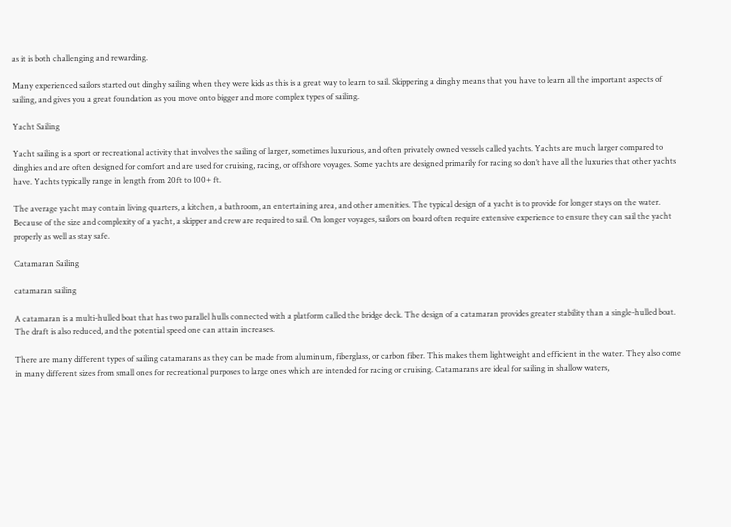as it is both challenging and rewarding.

Many experienced sailors started out dinghy sailing when they were kids as this is a great way to learn to sail. Skippering a dinghy means that you have to learn all the important aspects of sailing, and gives you a great foundation as you move onto bigger and more complex types of sailing.

Yacht Sailing

Yacht sailing is a sport or recreational activity that involves the sailing of larger, sometimes luxurious, and often privately owned vessels called yachts. Yachts are much larger compared to dinghies and are often designed for comfort and are used for cruising, racing, or offshore voyages. Some yachts are designed primarily for racing so don’t have all the luxuries that other yachts have. Yachts typically range in length from 20ft to 100+ ft.

The average yacht may contain living quarters, a kitchen, a bathroom, an entertaining area, and other amenities. The typical design of a yacht is to provide for longer stays on the water. Because of the size and complexity of a yacht, a skipper and crew are required to sail. On longer voyages, sailors on board often require extensive experience to ensure they can sail the yacht properly as well as stay safe.

Catamaran Sailing

catamaran sailing

A catamaran is a multi-hulled boat that has two parallel hulls connected with a platform called the bridge deck. The design of a catamaran provides greater stability than a single-hulled boat. The draft is also reduced, and the potential speed one can attain increases.

There are many different types of sailing catamarans as they can be made from aluminum, fiberglass, or carbon fiber. This makes them lightweight and efficient in the water. They also come in many different sizes from small ones for recreational purposes to large ones which are intended for racing or cruising. Catamarans are ideal for sailing in shallow waters,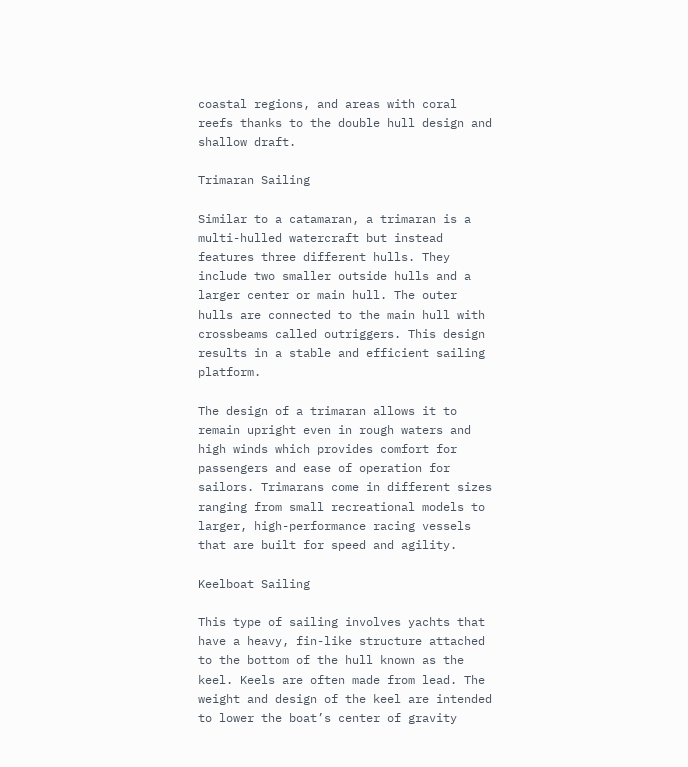coastal regions, and areas with coral reefs thanks to the double hull design and shallow draft.

Trimaran Sailing

Similar to a catamaran, a trimaran is a multi-hulled watercraft but instead features three different hulls. They include two smaller outside hulls and a larger center or main hull. The outer hulls are connected to the main hull with crossbeams called outriggers. This design results in a stable and efficient sailing platform.

The design of a trimaran allows it to remain upright even in rough waters and high winds which provides comfort for passengers and ease of operation for sailors. Trimarans come in different sizes ranging from small recreational models to larger, high-performance racing vessels that are built for speed and agility.

Keelboat Sailing

This type of sailing involves yachts that have a heavy, fin-like structure attached to the bottom of the hull known as the keel. Keels are often made from lead. The weight and design of the keel are intended to lower the boat’s center of gravity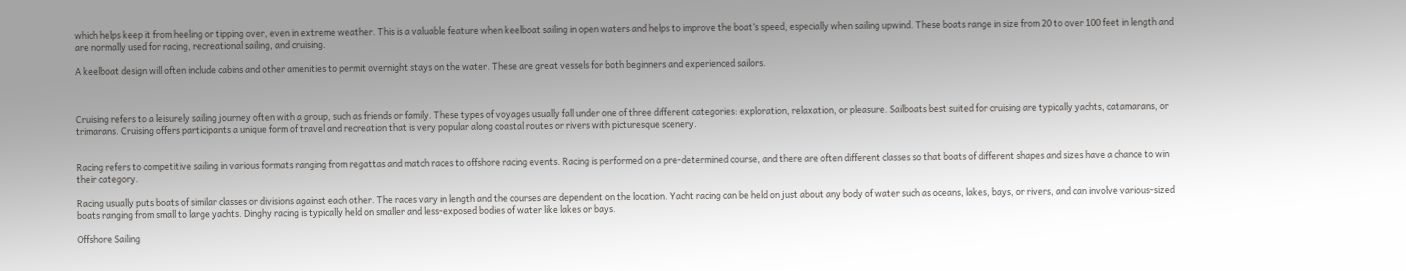which helps keep it from heeling or tipping over, even in extreme weather. This is a valuable feature when keelboat sailing in open waters and helps to improve the boat’s speed, especially when sailing upwind. These boats range in size from 20 to over 100 feet in length and are normally used for racing, recreational sailing, and cruising.

A keelboat design will often include cabins and other amenities to permit overnight stays on the water. These are great vessels for both beginners and experienced sailors.



Cruising refers to a leisurely sailing journey often with a group, such as friends or family. These types of voyages usually fall under one of three different categories: exploration, relaxation, or pleasure. Sailboats best suited for cruising are typically yachts, catamarans, or trimarans. Cruising offers participants a unique form of travel and recreation that is very popular along coastal routes or rivers with picturesque scenery.


Racing refers to competitive sailing in various formats ranging from regattas and match races to offshore racing events. Racing is performed on a pre-determined course, and there are often different classes so that boats of different shapes and sizes have a chance to win their category.

Racing usually puts boats of similar classes or divisions against each other. The races vary in length and the courses are dependent on the location. Yacht racing can be held on just about any body of water such as oceans, lakes, bays, or rivers, and can involve various-sized boats ranging from small to large yachts. Dinghy racing is typically held on smaller and less-exposed bodies of water like lakes or bays.

Offshore Sailing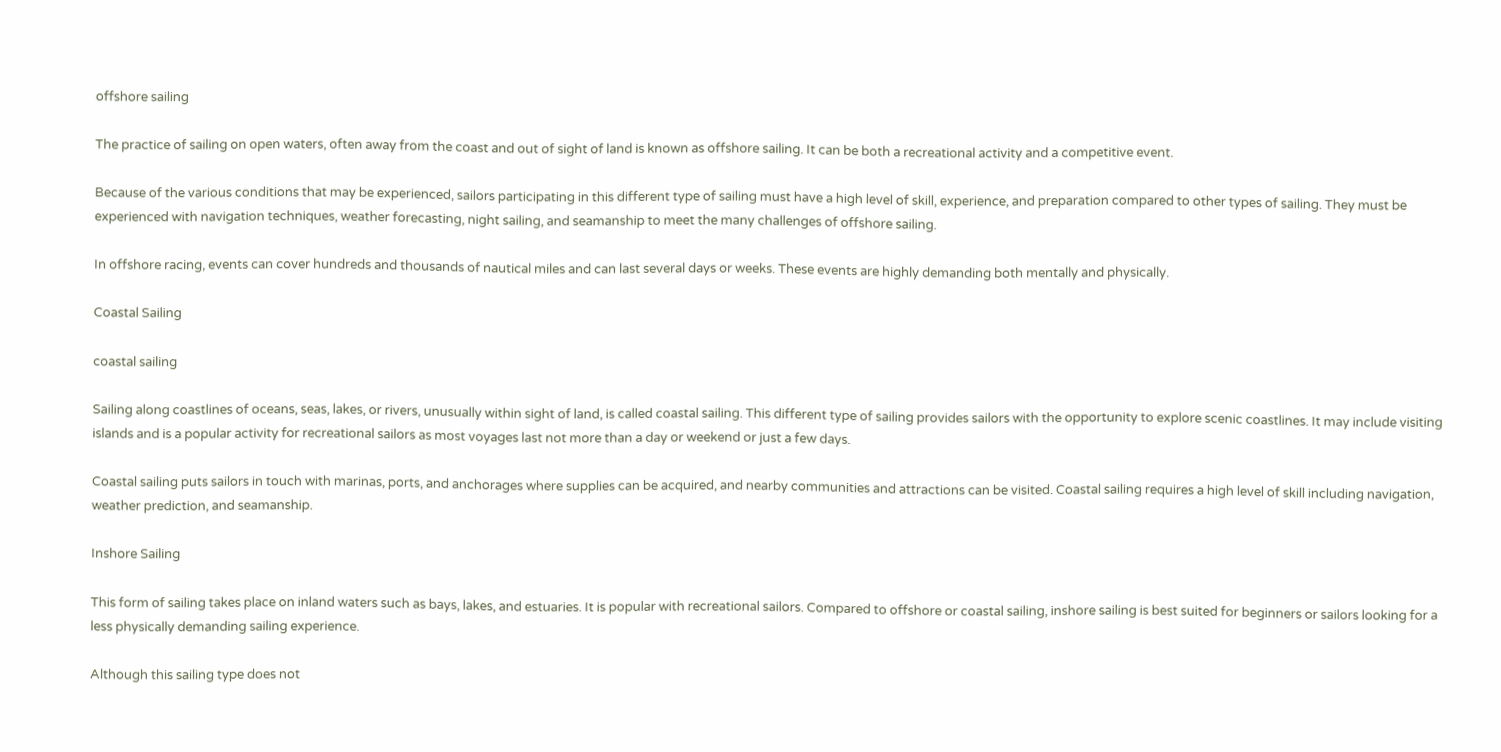offshore sailing

The practice of sailing on open waters, often away from the coast and out of sight of land is known as offshore sailing. It can be both a recreational activity and a competitive event.

Because of the various conditions that may be experienced, sailors participating in this different type of sailing must have a high level of skill, experience, and preparation compared to other types of sailing. They must be experienced with navigation techniques, weather forecasting, night sailing, and seamanship to meet the many challenges of offshore sailing.

In offshore racing, events can cover hundreds and thousands of nautical miles and can last several days or weeks. These events are highly demanding both mentally and physically.

Coastal Sailing

coastal sailing

Sailing along coastlines of oceans, seas, lakes, or rivers, unusually within sight of land, is called coastal sailing. This different type of sailing provides sailors with the opportunity to explore scenic coastlines. It may include visiting islands and is a popular activity for recreational sailors as most voyages last not more than a day or weekend or just a few days.

Coastal sailing puts sailors in touch with marinas, ports, and anchorages where supplies can be acquired, and nearby communities and attractions can be visited. Coastal sailing requires a high level of skill including navigation, weather prediction, and seamanship.

Inshore Sailing

This form of sailing takes place on inland waters such as bays, lakes, and estuaries. It is popular with recreational sailors. Compared to offshore or coastal sailing, inshore sailing is best suited for beginners or sailors looking for a less physically demanding sailing experience.

Although this sailing type does not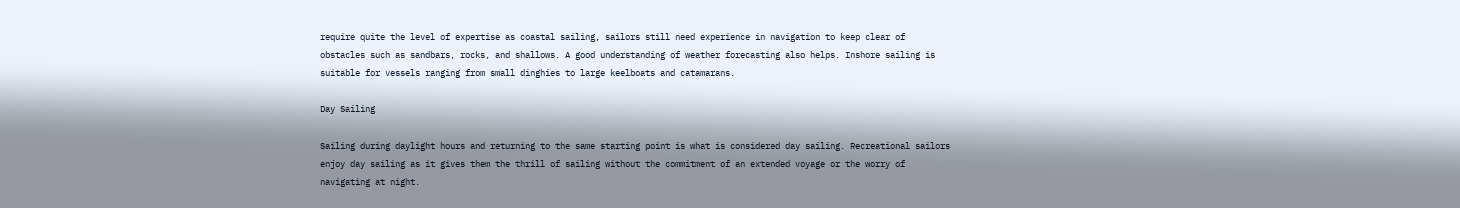require quite the level of expertise as coastal sailing, sailors still need experience in navigation to keep clear of obstacles such as sandbars, rocks, and shallows. A good understanding of weather forecasting also helps. Inshore sailing is suitable for vessels ranging from small dinghies to large keelboats and catamarans.

Day Sailing

Sailing during daylight hours and returning to the same starting point is what is considered day sailing. Recreational sailors enjoy day sailing as it gives them the thrill of sailing without the commitment of an extended voyage or the worry of navigating at night.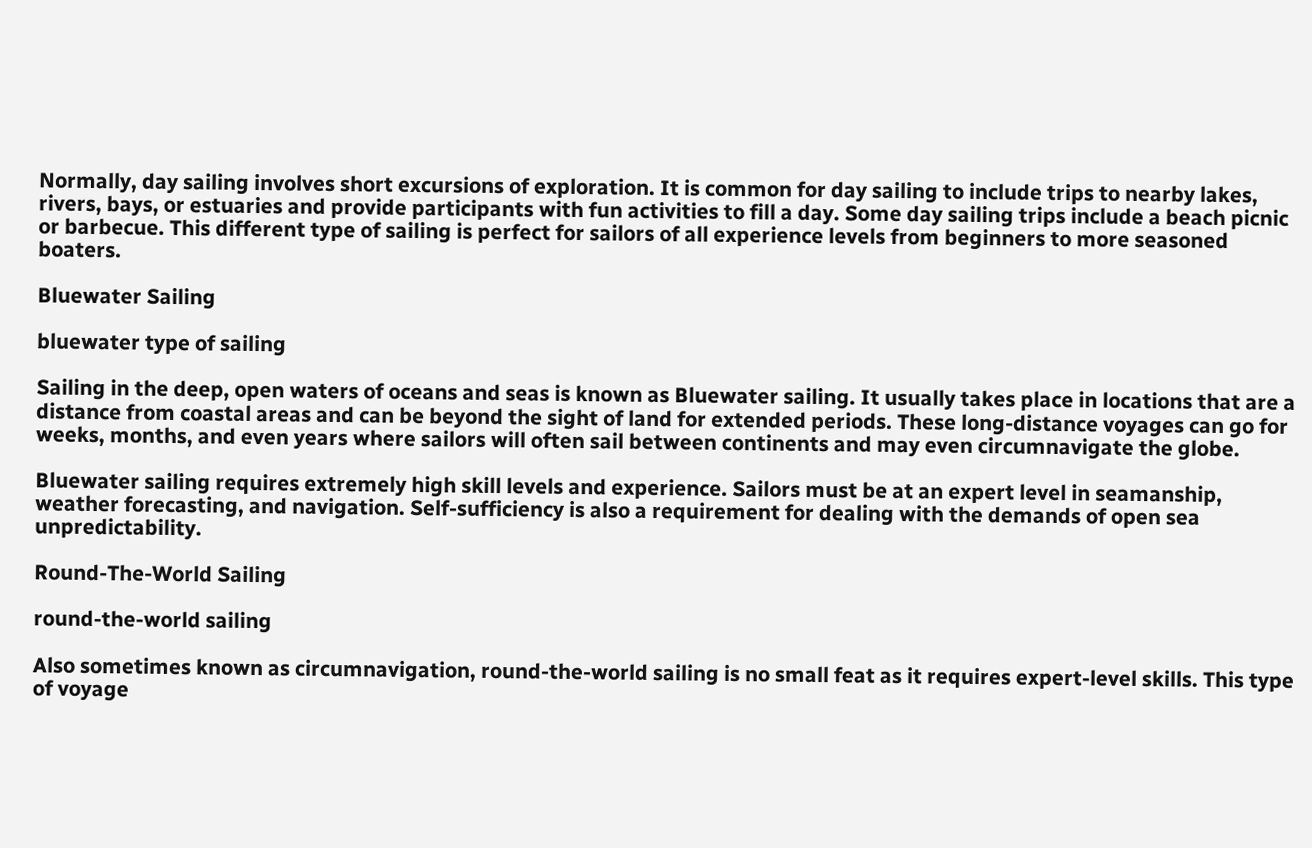Normally, day sailing involves short excursions of exploration. It is common for day sailing to include trips to nearby lakes, rivers, bays, or estuaries and provide participants with fun activities to fill a day. Some day sailing trips include a beach picnic or barbecue. This different type of sailing is perfect for sailors of all experience levels from beginners to more seasoned boaters.

Bluewater Sailing

bluewater type of sailing

Sailing in the deep, open waters of oceans and seas is known as Bluewater sailing. It usually takes place in locations that are a distance from coastal areas and can be beyond the sight of land for extended periods. These long-distance voyages can go for weeks, months, and even years where sailors will often sail between continents and may even circumnavigate the globe.

Bluewater sailing requires extremely high skill levels and experience. Sailors must be at an expert level in seamanship, weather forecasting, and navigation. Self-sufficiency is also a requirement for dealing with the demands of open sea unpredictability.

Round-The-World Sailing

round-the-world sailing

Also sometimes known as circumnavigation, round-the-world sailing is no small feat as it requires expert-level skills. This type of voyage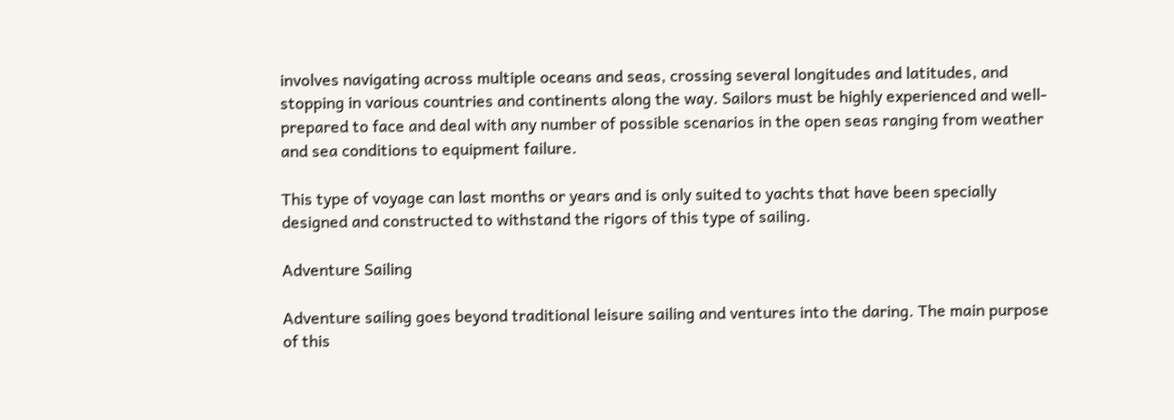involves navigating across multiple oceans and seas, crossing several longitudes and latitudes, and stopping in various countries and continents along the way. Sailors must be highly experienced and well-prepared to face and deal with any number of possible scenarios in the open seas ranging from weather and sea conditions to equipment failure.

This type of voyage can last months or years and is only suited to yachts that have been specially designed and constructed to withstand the rigors of this type of sailing.

Adventure Sailing

Adventure sailing goes beyond traditional leisure sailing and ventures into the daring. The main purpose of this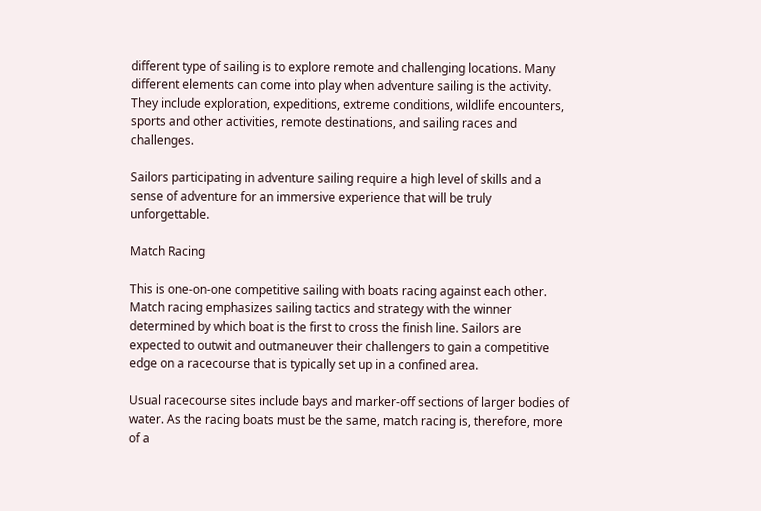different type of sailing is to explore remote and challenging locations. Many different elements can come into play when adventure sailing is the activity. They include exploration, expeditions, extreme conditions, wildlife encounters, sports and other activities, remote destinations, and sailing races and challenges.

Sailors participating in adventure sailing require a high level of skills and a sense of adventure for an immersive experience that will be truly unforgettable.

Match Racing

This is one-on-one competitive sailing with boats racing against each other. Match racing emphasizes sailing tactics and strategy with the winner determined by which boat is the first to cross the finish line. Sailors are expected to outwit and outmaneuver their challengers to gain a competitive edge on a racecourse that is typically set up in a confined area.

Usual racecourse sites include bays and marker-off sections of larger bodies of water. As the racing boats must be the same, match racing is, therefore, more of a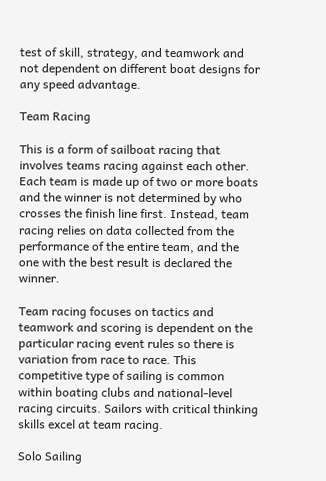test of skill, strategy, and teamwork and not dependent on different boat designs for any speed advantage.

Team Racing

This is a form of sailboat racing that involves teams racing against each other. Each team is made up of two or more boats and the winner is not determined by who crosses the finish line first. Instead, team racing relies on data collected from the performance of the entire team, and the one with the best result is declared the winner.

Team racing focuses on tactics and teamwork and scoring is dependent on the particular racing event rules so there is variation from race to race. This competitive type of sailing is common within boating clubs and national-level racing circuits. Sailors with critical thinking skills excel at team racing.

Solo Sailing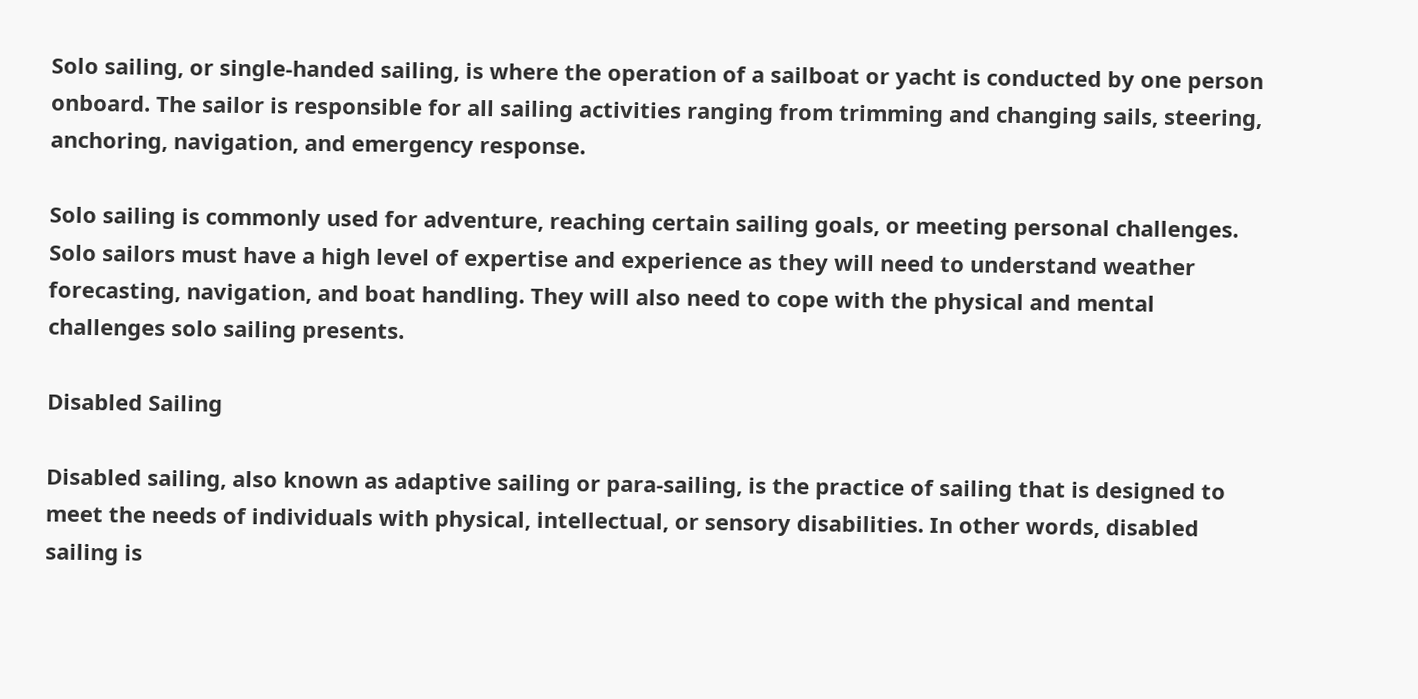Solo sailing, or single-handed sailing, is where the operation of a sailboat or yacht is conducted by one person onboard. The sailor is responsible for all sailing activities ranging from trimming and changing sails, steering, anchoring, navigation, and emergency response.

Solo sailing is commonly used for adventure, reaching certain sailing goals, or meeting personal challenges. Solo sailors must have a high level of expertise and experience as they will need to understand weather forecasting, navigation, and boat handling. They will also need to cope with the physical and mental challenges solo sailing presents.

Disabled Sailing

Disabled sailing, also known as adaptive sailing or para-sailing, is the practice of sailing that is designed to meet the needs of individuals with physical, intellectual, or sensory disabilities. In other words, disabled sailing is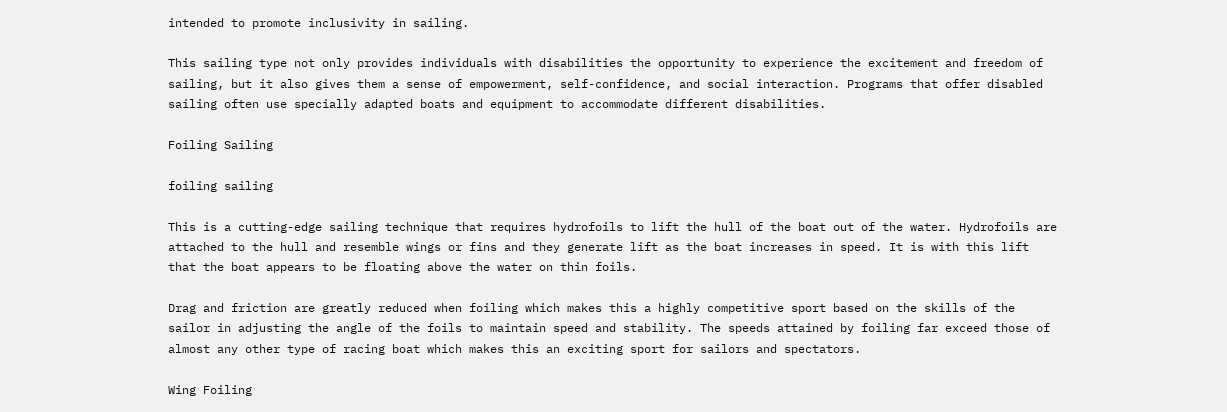intended to promote inclusivity in sailing.

This sailing type not only provides individuals with disabilities the opportunity to experience the excitement and freedom of sailing, but it also gives them a sense of empowerment, self-confidence, and social interaction. Programs that offer disabled sailing often use specially adapted boats and equipment to accommodate different disabilities.

Foiling Sailing

foiling sailing

This is a cutting-edge sailing technique that requires hydrofoils to lift the hull of the boat out of the water. Hydrofoils are attached to the hull and resemble wings or fins and they generate lift as the boat increases in speed. It is with this lift that the boat appears to be floating above the water on thin foils.

Drag and friction are greatly reduced when foiling which makes this a highly competitive sport based on the skills of the sailor in adjusting the angle of the foils to maintain speed and stability. The speeds attained by foiling far exceed those of almost any other type of racing boat which makes this an exciting sport for sailors and spectators.

Wing Foiling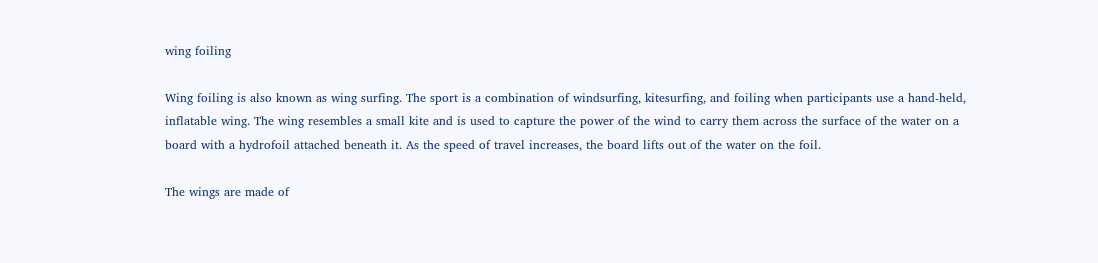wing foiling

Wing foiling is also known as wing surfing. The sport is a combination of windsurfing, kitesurfing, and foiling when participants use a hand-held, inflatable wing. The wing resembles a small kite and is used to capture the power of the wind to carry them across the surface of the water on a board with a hydrofoil attached beneath it. As the speed of travel increases, the board lifts out of the water on the foil.

The wings are made of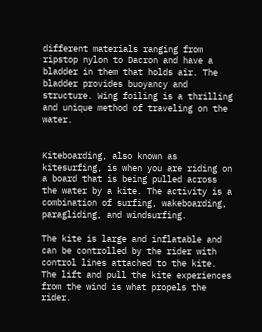different materials ranging from ripstop nylon to Dacron and have a bladder in them that holds air. The bladder provides buoyancy and structure. Wing foiling is a thrilling and unique method of traveling on the water.


Kiteboarding, also known as kitesurfing, is when you are riding on a board that is being pulled across the water by a kite. The activity is a combination of surfing, wakeboarding, paragliding, and windsurfing.

The kite is large and inflatable and can be controlled by the rider with control lines attached to the kite. The lift and pull the kite experiences from the wind is what propels the rider.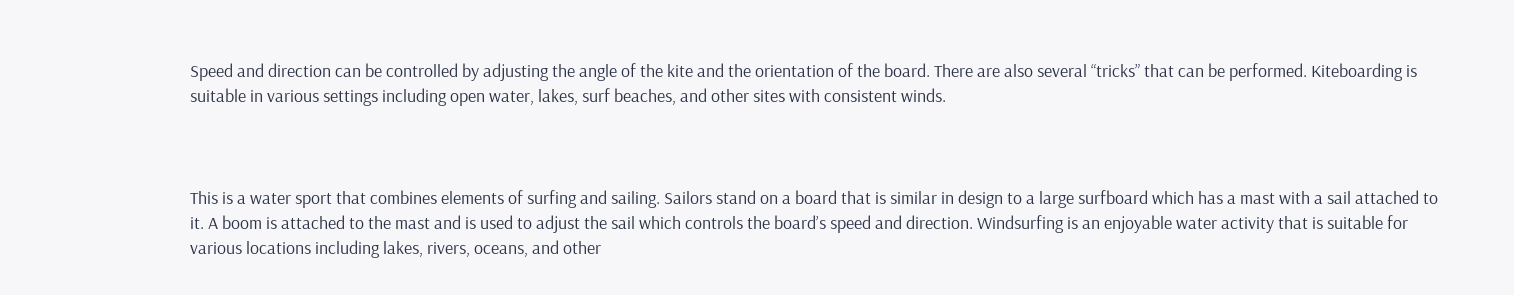Speed and direction can be controlled by adjusting the angle of the kite and the orientation of the board. There are also several “tricks” that can be performed. Kiteboarding is suitable in various settings including open water, lakes, surf beaches, and other sites with consistent winds.



This is a water sport that combines elements of surfing and sailing. Sailors stand on a board that is similar in design to a large surfboard which has a mast with a sail attached to it. A boom is attached to the mast and is used to adjust the sail which controls the board’s speed and direction. Windsurfing is an enjoyable water activity that is suitable for various locations including lakes, rivers, oceans, and other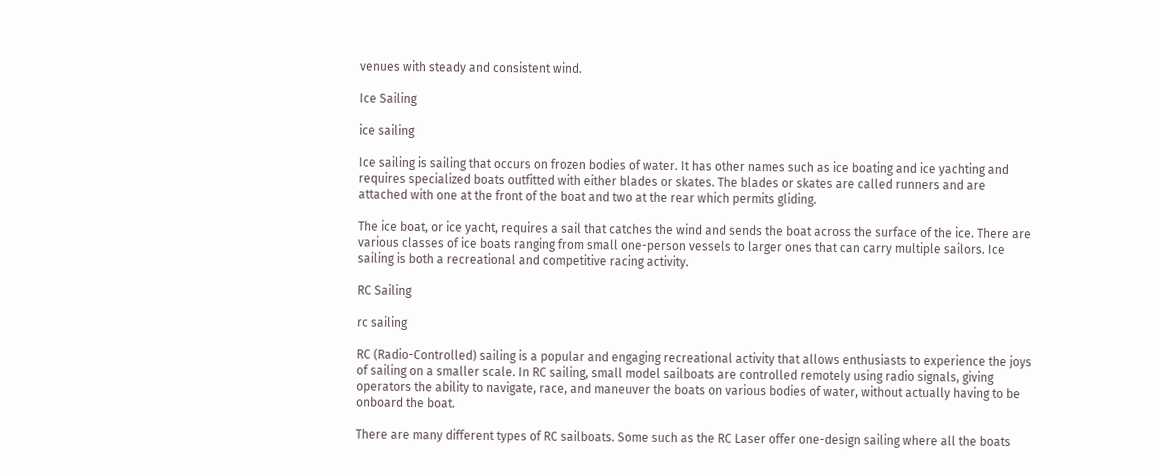venues with steady and consistent wind.

Ice Sailing

ice sailing

Ice sailing is sailing that occurs on frozen bodies of water. It has other names such as ice boating and ice yachting and requires specialized boats outfitted with either blades or skates. The blades or skates are called runners and are attached with one at the front of the boat and two at the rear which permits gliding.

The ice boat, or ice yacht, requires a sail that catches the wind and sends the boat across the surface of the ice. There are various classes of ice boats ranging from small one-person vessels to larger ones that can carry multiple sailors. Ice sailing is both a recreational and competitive racing activity.

RC Sailing

rc sailing

RC (Radio-Controlled) sailing is a popular and engaging recreational activity that allows enthusiasts to experience the joys of sailing on a smaller scale. In RC sailing, small model sailboats are controlled remotely using radio signals, giving operators the ability to navigate, race, and maneuver the boats on various bodies of water, without actually having to be onboard the boat.

There are many different types of RC sailboats. Some such as the RC Laser offer one-design sailing where all the boats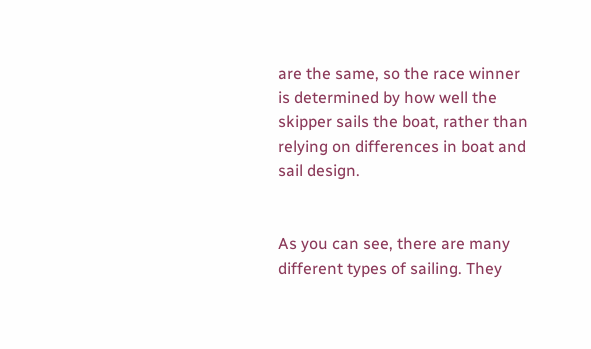are the same, so the race winner is determined by how well the skipper sails the boat, rather than relying on differences in boat and sail design.


As you can see, there are many different types of sailing. They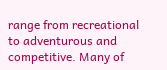range from recreational to adventurous and competitive. Many of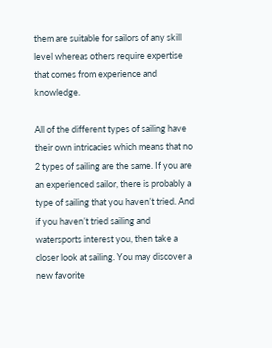them are suitable for sailors of any skill level whereas others require expertise that comes from experience and knowledge.

All of the different types of sailing have their own intricacies which means that no 2 types of sailing are the same. If you are an experienced sailor, there is probably a type of sailing that you haven’t tried. And if you haven’t tried sailing and watersports interest you, then take a closer look at sailing. You may discover a new favorite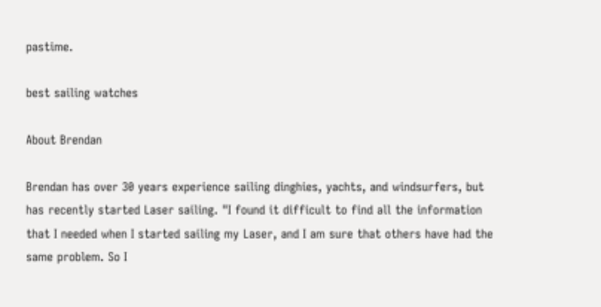pastime.

best sailing watches

About Brendan

Brendan has over 30 years experience sailing dinghies, yachts, and windsurfers, but has recently started Laser sailing. "I found it difficult to find all the information that I needed when I started sailing my Laser, and I am sure that others have had the same problem. So I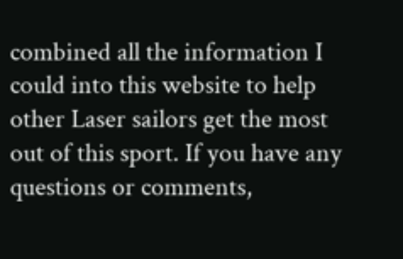combined all the information I could into this website to help other Laser sailors get the most out of this sport. If you have any questions or comments,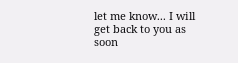let me know... I will get back to you as soon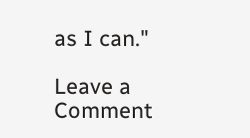as I can."

Leave a Comment